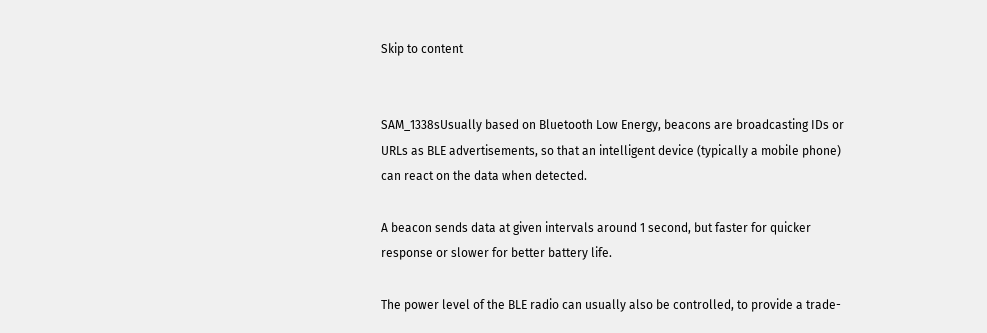Skip to content


SAM_1338sUsually based on Bluetooth Low Energy, beacons are broadcasting IDs or URLs as BLE advertisements, so that an intelligent device (typically a mobile phone) can react on the data when detected.

A beacon sends data at given intervals around 1 second, but faster for quicker response or slower for better battery life.

The power level of the BLE radio can usually also be controlled, to provide a trade-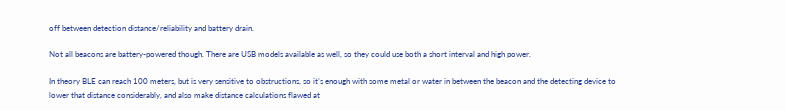off between detection distance/reliability and battery drain.

Not all beacons are battery-powered though. There are USB models available as well, so they could use both a short interval and high power.

In theory BLE can reach 100 meters, but is very sensitive to obstructions, so it’s enough with some metal or water in between the beacon and the detecting device to lower that distance considerably, and also make distance calculations flawed at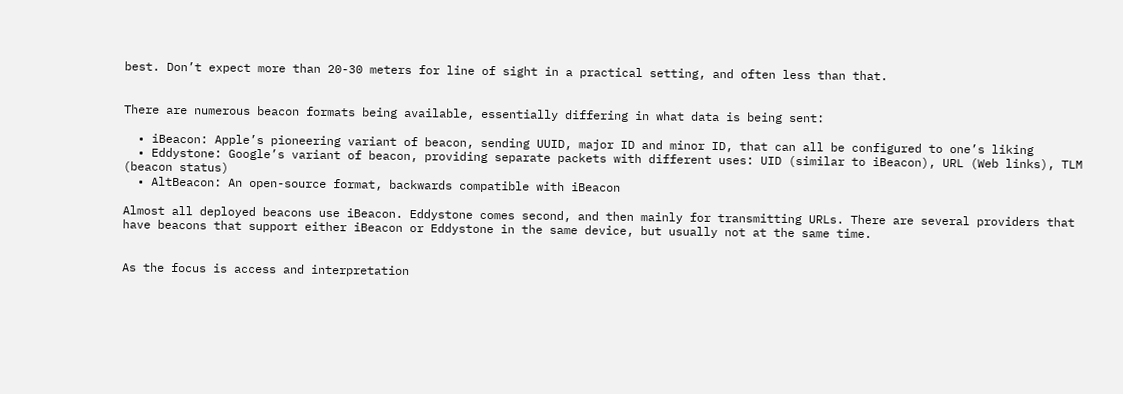best. Don’t expect more than 20-30 meters for line of sight in a practical setting, and often less than that.


There are numerous beacon formats being available, essentially differing in what data is being sent:

  • iBeacon: Apple’s pioneering variant of beacon, sending UUID, major ID and minor ID, that can all be configured to one’s liking
  • Eddystone: Google’s variant of beacon, providing separate packets with different uses: UID (similar to iBeacon), URL (Web links), TLM (beacon status)
  • AltBeacon: An open-source format, backwards compatible with iBeacon

Almost all deployed beacons use iBeacon. Eddystone comes second, and then mainly for transmitting URLs. There are several providers that have beacons that support either iBeacon or Eddystone in the same device, but usually not at the same time.


As the focus is access and interpretation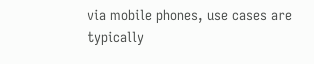via mobile phones, use cases are typically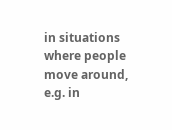in situations where people move around, e.g. in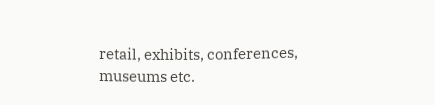retail, exhibits, conferences, museums etc.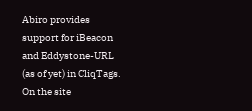Abiro provides support for iBeacon and Eddystone-URL (as of yet) in CliqTags. On the site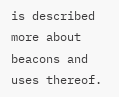is described more about beacons and uses thereof.